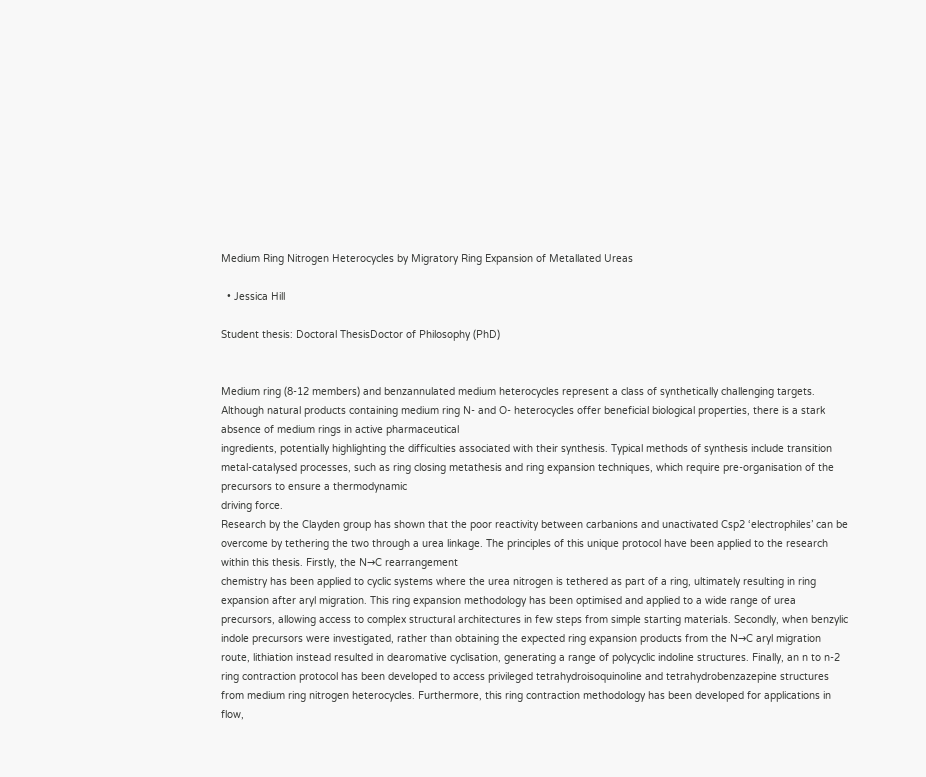Medium Ring Nitrogen Heterocycles by Migratory Ring Expansion of Metallated Ureas

  • Jessica Hill

Student thesis: Doctoral ThesisDoctor of Philosophy (PhD)


Medium ring (8-12 members) and benzannulated medium heterocycles represent a class of synthetically challenging targets. Although natural products containing medium ring N- and O- heterocycles offer beneficial biological properties, there is a stark absence of medium rings in active pharmaceutical
ingredients, potentially highlighting the difficulties associated with their synthesis. Typical methods of synthesis include transition metal-catalysed processes, such as ring closing metathesis and ring expansion techniques, which require pre-organisation of the precursors to ensure a thermodynamic
driving force.
Research by the Clayden group has shown that the poor reactivity between carbanions and unactivated Csp2 ‘electrophiles’ can be overcome by tethering the two through a urea linkage. The principles of this unique protocol have been applied to the research within this thesis. Firstly, the N→C rearrangement
chemistry has been applied to cyclic systems where the urea nitrogen is tethered as part of a ring, ultimately resulting in ring expansion after aryl migration. This ring expansion methodology has been optimised and applied to a wide range of urea precursors, allowing access to complex structural architectures in few steps from simple starting materials. Secondly, when benzylic indole precursors were investigated, rather than obtaining the expected ring expansion products from the N→C aryl migration route, lithiation instead resulted in dearomative cyclisation, generating a range of polycyclic indoline structures. Finally, an n to n-2 ring contraction protocol has been developed to access privileged tetrahydroisoquinoline and tetrahydrobenzazepine structures from medium ring nitrogen heterocycles. Furthermore, this ring contraction methodology has been developed for applications in flow,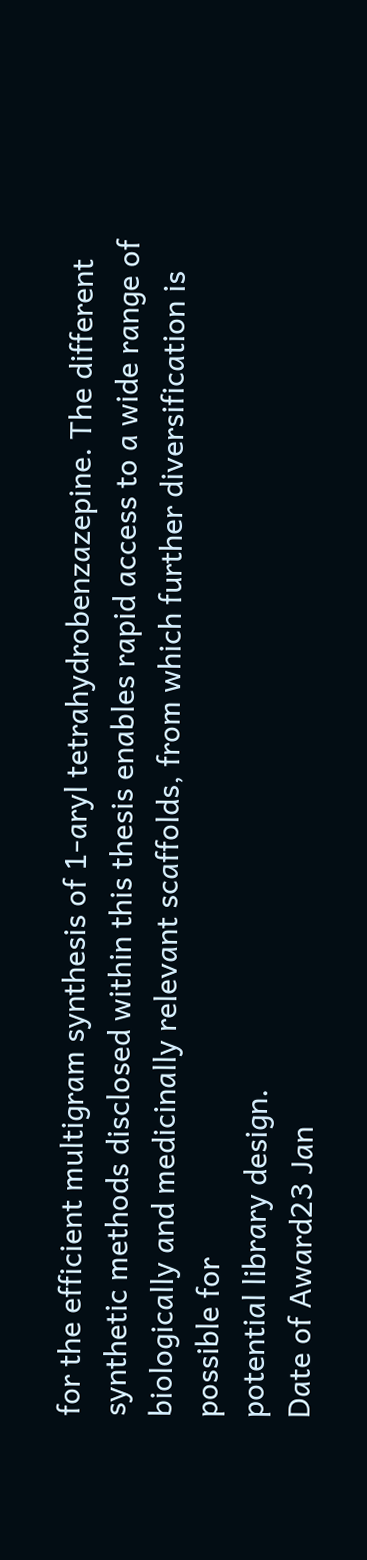for the efficient multigram synthesis of 1-aryl tetrahydrobenzazepine. The different synthetic methods disclosed within this thesis enables rapid access to a wide range of biologically and medicinally relevant scaffolds, from which further diversification is possible for
potential library design.
Date of Award23 Jan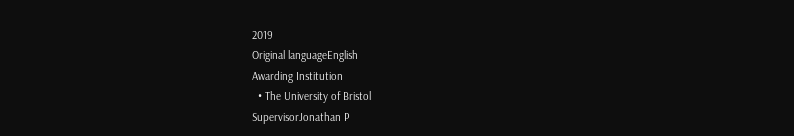2019
Original languageEnglish
Awarding Institution
  • The University of Bristol
SupervisorJonathan P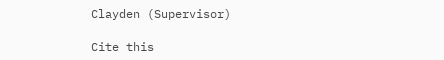Clayden (Supervisor)

Cite this